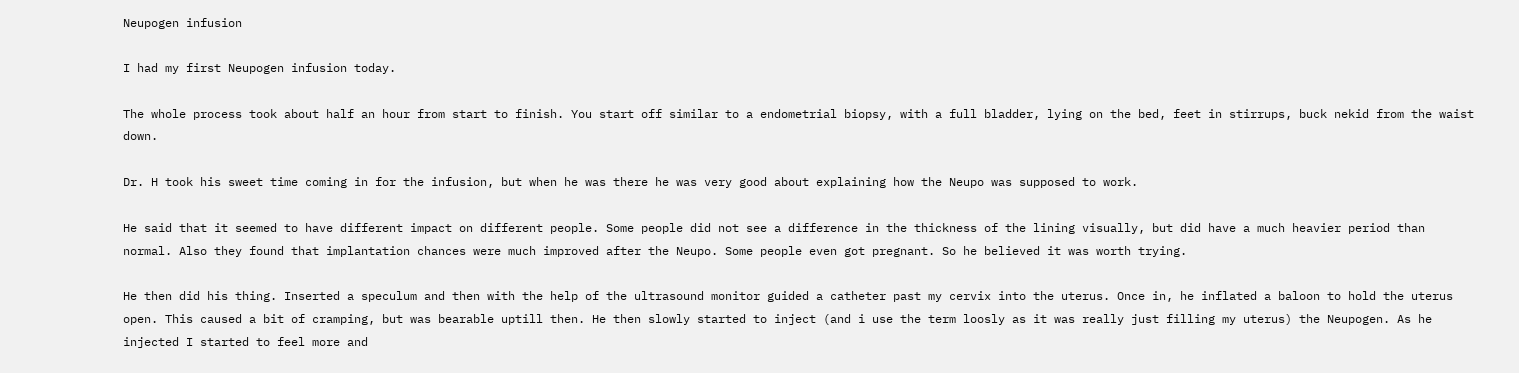Neupogen infusion

I had my first Neupogen infusion today.

The whole process took about half an hour from start to finish. You start off similar to a endometrial biopsy, with a full bladder, lying on the bed, feet in stirrups, buck nekid from the waist down.

Dr. H took his sweet time coming in for the infusion, but when he was there he was very good about explaining how the Neupo was supposed to work.

He said that it seemed to have different impact on different people. Some people did not see a difference in the thickness of the lining visually, but did have a much heavier period than normal. Also they found that implantation chances were much improved after the Neupo. Some people even got pregnant. So he believed it was worth trying.

He then did his thing. Inserted a speculum and then with the help of the ultrasound monitor guided a catheter past my cervix into the uterus. Once in, he inflated a baloon to hold the uterus open. This caused a bit of cramping, but was bearable uptill then. He then slowly started to inject (and i use the term loosly as it was really just filling my uterus) the Neupogen. As he injected I started to feel more and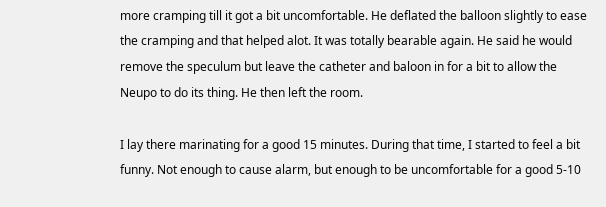more cramping till it got a bit uncomfortable. He deflated the balloon slightly to ease the cramping and that helped alot. It was totally bearable again. He said he would remove the speculum but leave the catheter and baloon in for a bit to allow the Neupo to do its thing. He then left the room.

I lay there marinating for a good 15 minutes. During that time, I started to feel a bit funny. Not enough to cause alarm, but enough to be uncomfortable for a good 5-10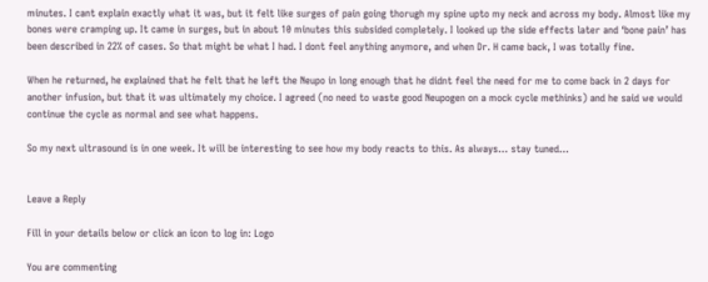minutes. I cant explain exactly what it was, but it felt like surges of pain going thorugh my spine upto my neck and across my body. Almost like my bones were cramping up. It came in surges, but in about 10 minutes this subsided completely. I looked up the side effects later and ‘bone pain’ has been described in 22% of cases. So that might be what I had. I dont feel anything anymore, and when Dr. H came back, I was totally fine.

When he returned, he explained that he felt that he left the Neupo in long enough that he didnt feel the need for me to come back in 2 days for another infusion, but that it was ultimately my choice. I agreed (no need to waste good Neupogen on a mock cycle methinks) and he said we would continue the cycle as normal and see what happens.

So my next ultrasound is in one week. It will be interesting to see how my body reacts to this. As always… stay tuned…


Leave a Reply

Fill in your details below or click an icon to log in: Logo

You are commenting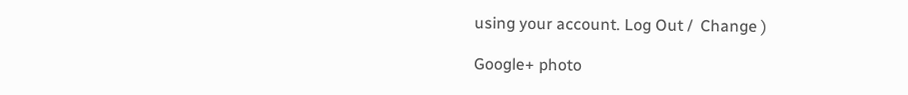using your account. Log Out /  Change )

Google+ photo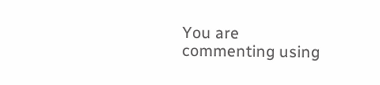You are commenting using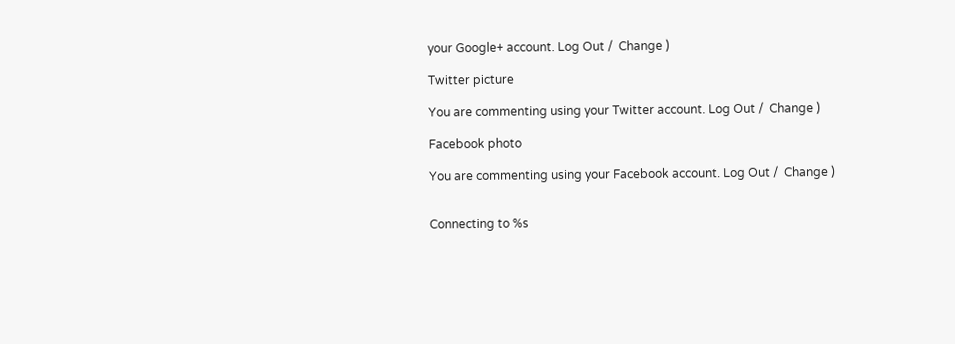your Google+ account. Log Out /  Change )

Twitter picture

You are commenting using your Twitter account. Log Out /  Change )

Facebook photo

You are commenting using your Facebook account. Log Out /  Change )


Connecting to %s